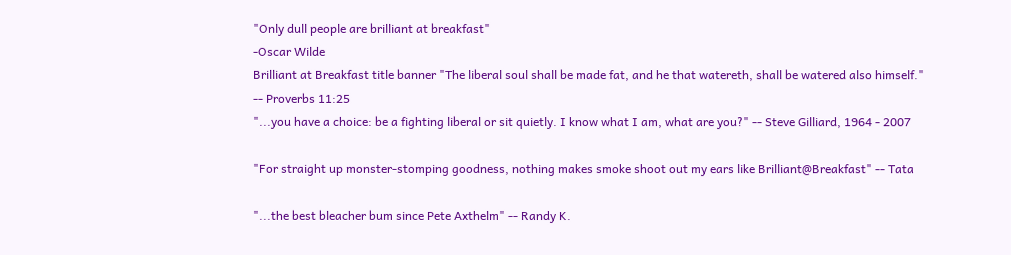"Only dull people are brilliant at breakfast"
-Oscar Wilde
Brilliant at Breakfast title banner "The liberal soul shall be made fat, and he that watereth, shall be watered also himself."
-- Proverbs 11:25
"...you have a choice: be a fighting liberal or sit quietly. I know what I am, what are you?" -- Steve Gilliard, 1964 - 2007

"For straight up monster-stomping goodness, nothing makes smoke shoot out my ears like Brilliant@Breakfast" -- Tata

"...the best bleacher bum since Pete Axthelm" -- Randy K.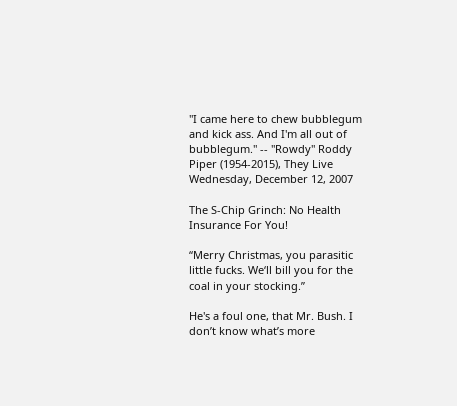"I came here to chew bubblegum and kick ass. And I'm all out of bubblegum." -- "Rowdy" Roddy Piper (1954-2015), They Live
Wednesday, December 12, 2007

The S-Chip Grinch: No Health Insurance For You!

“Merry Christmas, you parasitic little fucks. We‘ll bill you for the coal in your stocking.”

He's a foul one, that Mr. Bush. I don’t know what’s more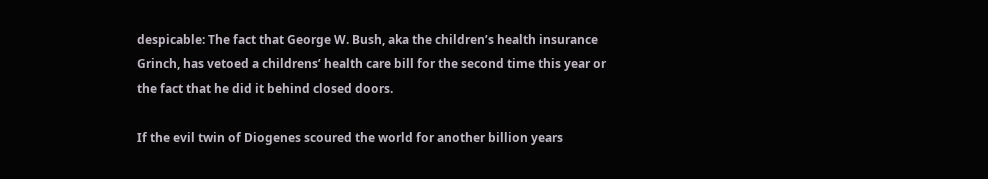despicable: The fact that George W. Bush, aka the children’s health insurance Grinch, has vetoed a childrens’ health care bill for the second time this year or the fact that he did it behind closed doors.

If the evil twin of Diogenes scoured the world for another billion years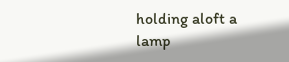holding aloft a lamp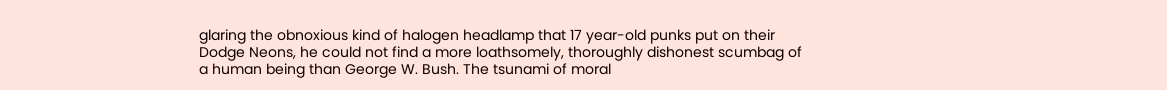glaring the obnoxious kind of halogen headlamp that 17 year-old punks put on their Dodge Neons, he could not find a more loathsomely, thoroughly dishonest scumbag of a human being than George W. Bush. The tsunami of moral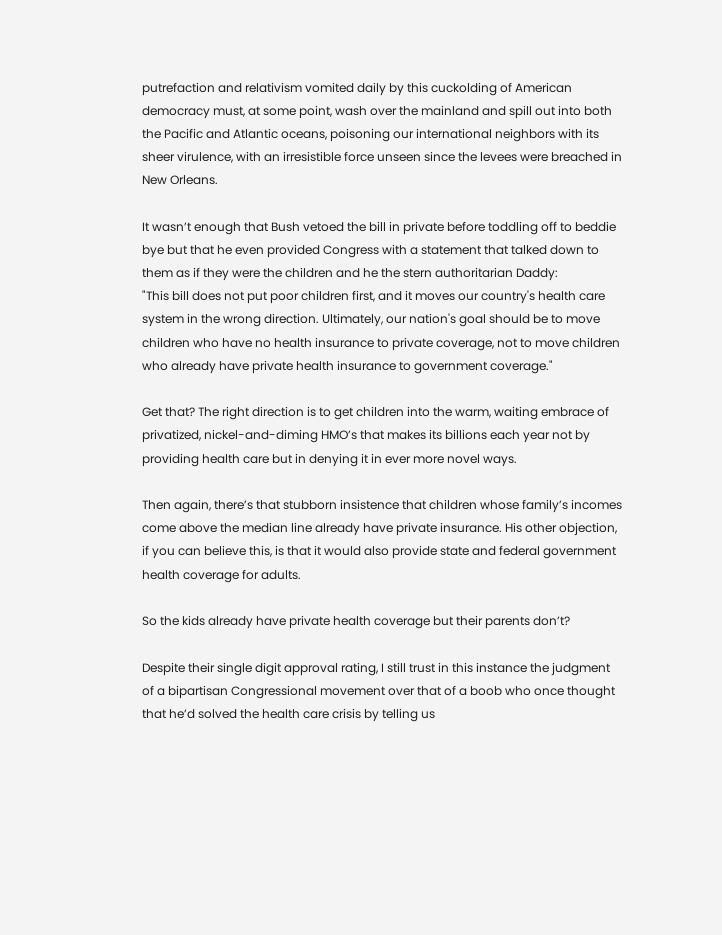putrefaction and relativism vomited daily by this cuckolding of American democracy must, at some point, wash over the mainland and spill out into both the Pacific and Atlantic oceans, poisoning our international neighbors with its sheer virulence, with an irresistible force unseen since the levees were breached in New Orleans.

It wasn’t enough that Bush vetoed the bill in private before toddling off to beddie bye but that he even provided Congress with a statement that talked down to them as if they were the children and he the stern authoritarian Daddy:
"This bill does not put poor children first, and it moves our country's health care system in the wrong direction. Ultimately, our nation's goal should be to move children who have no health insurance to private coverage, not to move children who already have private health insurance to government coverage."

Get that? The right direction is to get children into the warm, waiting embrace of privatized, nickel-and-diming HMO’s that makes its billions each year not by providing health care but in denying it in ever more novel ways.

Then again, there’s that stubborn insistence that children whose family’s incomes come above the median line already have private insurance. His other objection, if you can believe this, is that it would also provide state and federal government health coverage for adults.

So the kids already have private health coverage but their parents don’t?

Despite their single digit approval rating, I still trust in this instance the judgment of a bipartisan Congressional movement over that of a boob who once thought that he’d solved the health care crisis by telling us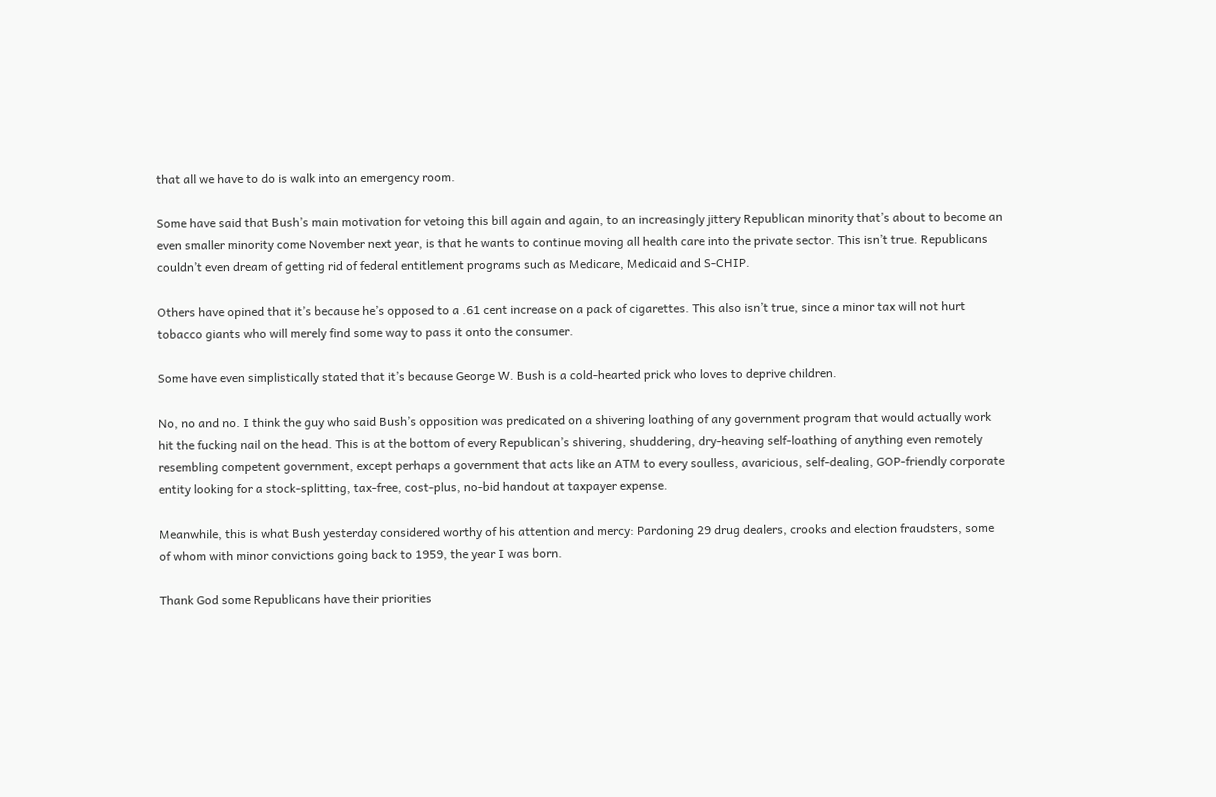that all we have to do is walk into an emergency room.

Some have said that Bush’s main motivation for vetoing this bill again and again, to an increasingly jittery Republican minority that’s about to become an even smaller minority come November next year, is that he wants to continue moving all health care into the private sector. This isn’t true. Republicans couldn’t even dream of getting rid of federal entitlement programs such as Medicare, Medicaid and S-CHIP.

Others have opined that it’s because he’s opposed to a .61 cent increase on a pack of cigarettes. This also isn’t true, since a minor tax will not hurt tobacco giants who will merely find some way to pass it onto the consumer.

Some have even simplistically stated that it’s because George W. Bush is a cold-hearted prick who loves to deprive children.

No, no and no. I think the guy who said Bush’s opposition was predicated on a shivering loathing of any government program that would actually work hit the fucking nail on the head. This is at the bottom of every Republican’s shivering, shuddering, dry-heaving self-loathing of anything even remotely resembling competent government, except perhaps a government that acts like an ATM to every soulless, avaricious, self-dealing, GOP-friendly corporate entity looking for a stock-splitting, tax-free, cost-plus, no-bid handout at taxpayer expense.

Meanwhile, this is what Bush yesterday considered worthy of his attention and mercy: Pardoning 29 drug dealers, crooks and election fraudsters, some of whom with minor convictions going back to 1959, the year I was born.

Thank God some Republicans have their priorities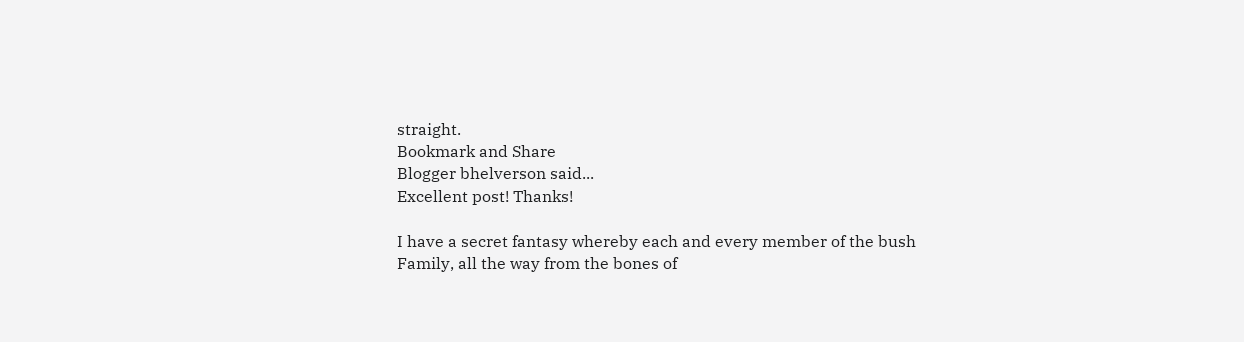straight.
Bookmark and Share
Blogger bhelverson said...
Excellent post! Thanks!

I have a secret fantasy whereby each and every member of the bush Family, all the way from the bones of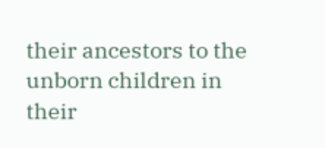their ancestors to the unborn children in their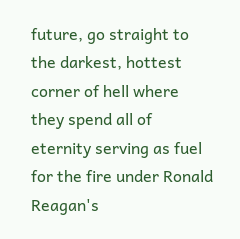future, go straight to the darkest, hottest corner of hell where they spend all of eternity serving as fuel for the fire under Ronald Reagan's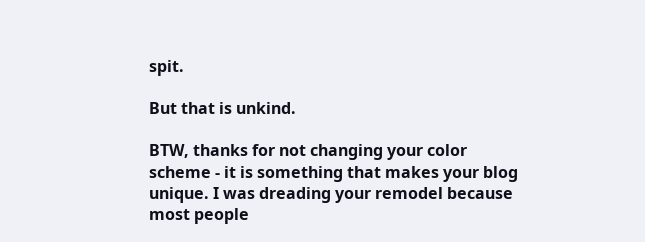spit.

But that is unkind.

BTW, thanks for not changing your color scheme - it is something that makes your blog unique. I was dreading your remodel because most people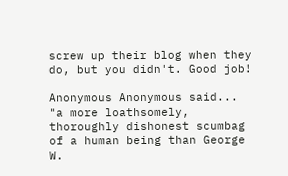screw up their blog when they do, but you didn't. Good job!

Anonymous Anonymous said...
"a more loathsomely, thoroughly dishonest scumbag of a human being than George W.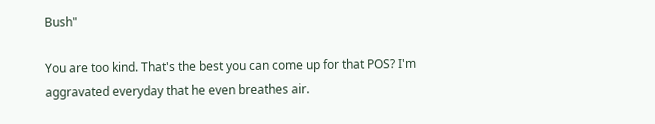Bush"

You are too kind. That's the best you can come up for that POS? I'm aggravated everyday that he even breathes air.